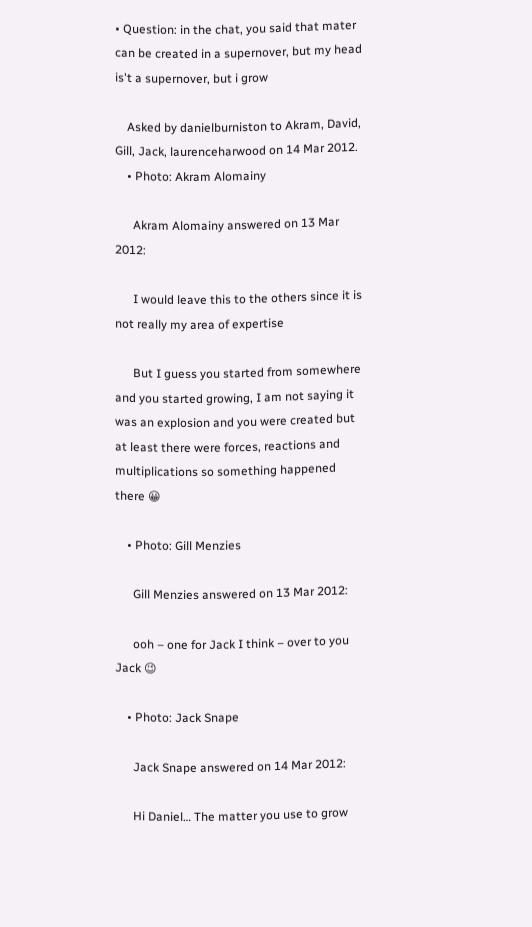• Question: in the chat, you said that mater can be created in a supernover, but my head is't a supernover, but i grow

    Asked by danielburniston to Akram, David, Gill, Jack, laurenceharwood on 14 Mar 2012.
    • Photo: Akram Alomainy

      Akram Alomainy answered on 13 Mar 2012:

      I would leave this to the others since it is not really my area of expertise

      But I guess you started from somewhere and you started growing, I am not saying it was an explosion and you were created but at least there were forces, reactions and multiplications so something happened there 😀

    • Photo: Gill Menzies

      Gill Menzies answered on 13 Mar 2012:

      ooh – one for Jack I think – over to you Jack 😉

    • Photo: Jack Snape

      Jack Snape answered on 14 Mar 2012:

      Hi Daniel… The matter you use to grow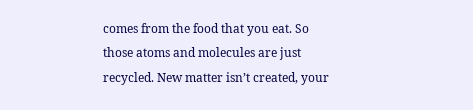comes from the food that you eat. So those atoms and molecules are just recycled. New matter isn’t created, your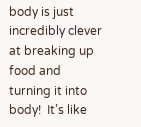body is just incredibly clever at breaking up food and turning it into body!  It’s like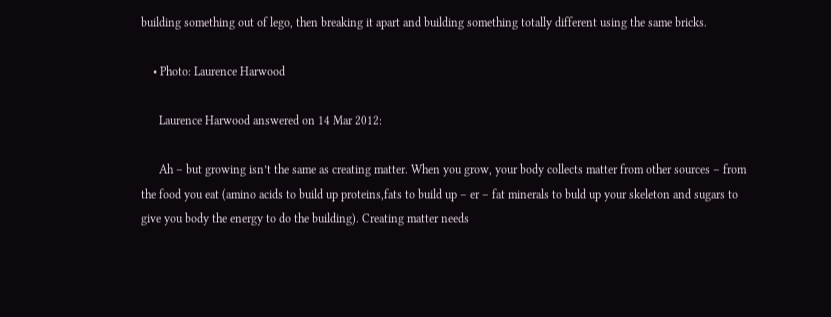building something out of lego, then breaking it apart and building something totally different using the same bricks.

    • Photo: Laurence Harwood

      Laurence Harwood answered on 14 Mar 2012:

      Ah – but growing isn’t the same as creating matter. When you grow, your body collects matter from other sources – from the food you eat (amino acids to build up proteins,fats to build up – er – fat minerals to buld up your skeleton and sugars to give you body the energy to do the building). Creating matter needs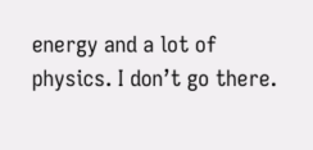energy and a lot of physics. I don’t go there.